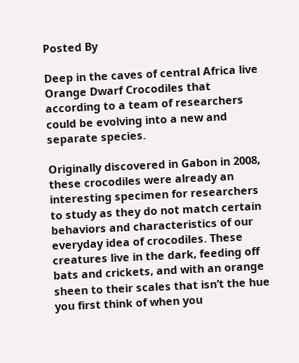Posted By

Deep in the caves of central Africa live Orange Dwarf Crocodiles that according to a team of researchers could be evolving into a new and separate species.

Originally discovered in Gabon in 2008, these crocodiles were already an interesting specimen for researchers to study as they do not match certain behaviors and characteristics of our everyday idea of crocodiles. These creatures live in the dark, feeding off bats and crickets, and with an orange sheen to their scales that isn’t the hue you first think of when you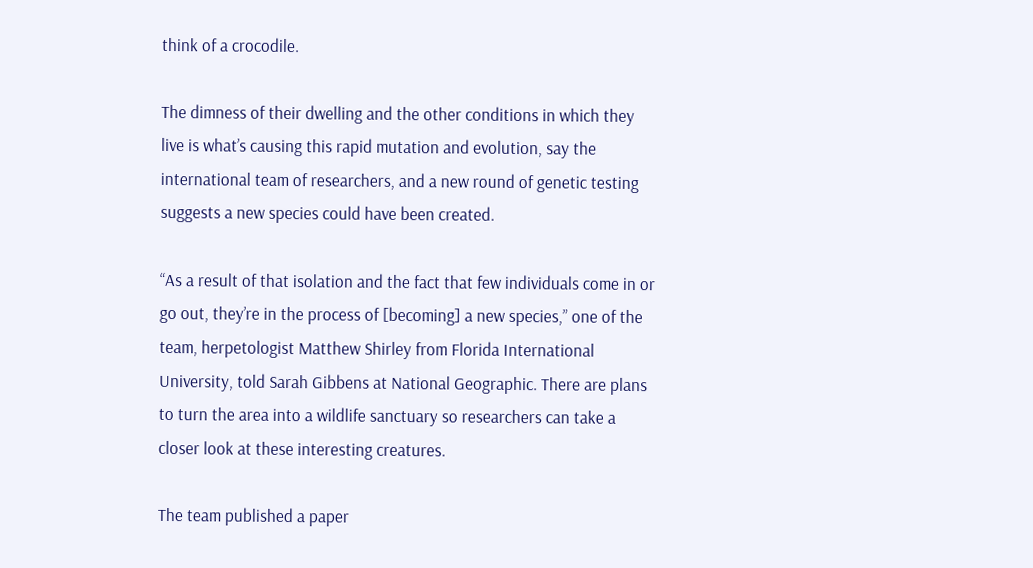think of a crocodile.

The dimness of their dwelling and the other conditions in which they live is what’s causing this rapid mutation and evolution, say the international team of researchers, and a new round of genetic testing suggests a new species could have been created.

“As a result of that isolation and the fact that few individuals come in or go out, they’re in the process of [becoming] a new species,” one of the team, herpetologist Matthew Shirley from Florida International University, told Sarah Gibbens at National Geographic. There are plans to turn the area into a wildlife sanctuary so researchers can take a closer look at these interesting creatures.

The team published a paper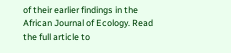of their earlier findings in the African Journal of Ecology. Read the full article to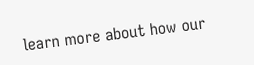learn more about how our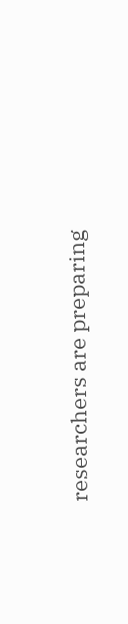researchers are preparing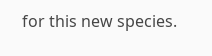for this new species.